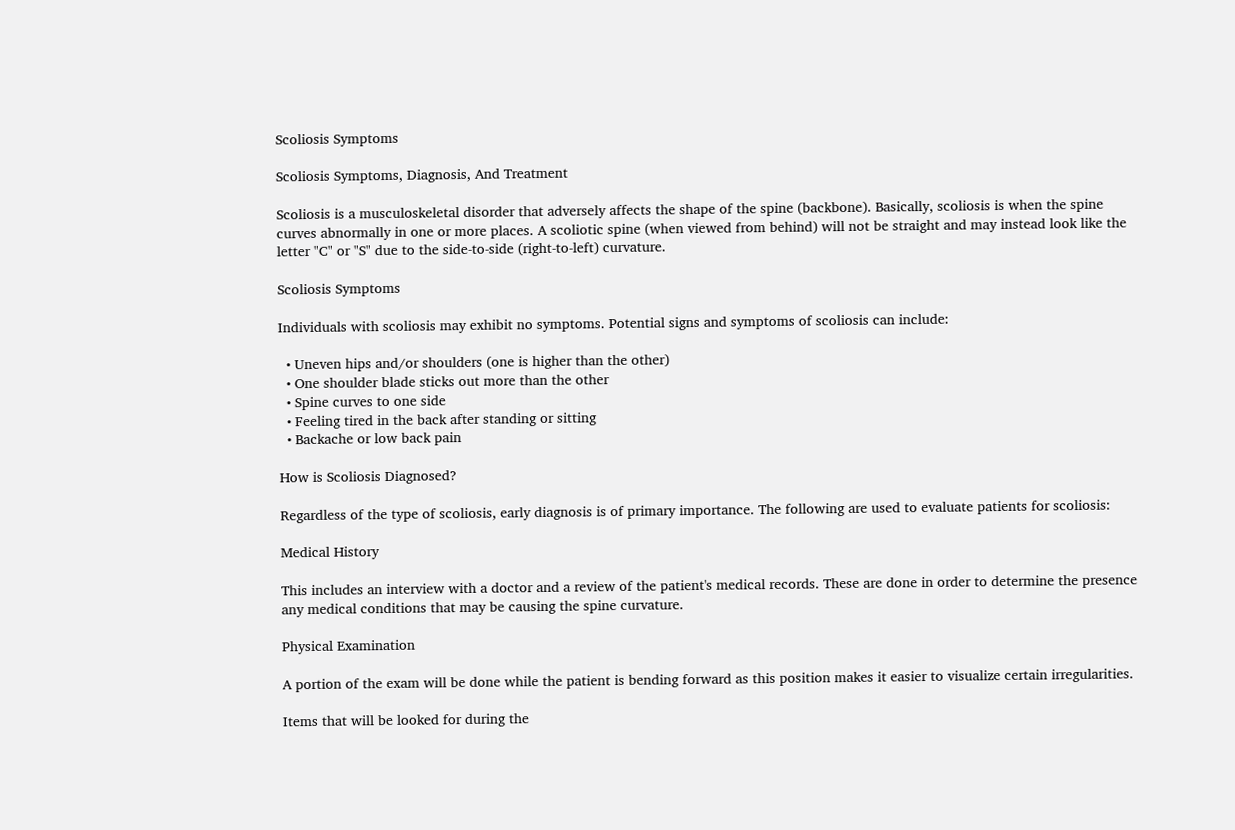Scoliosis Symptoms

Scoliosis Symptoms, Diagnosis, And Treatment

Scoliosis is a musculoskeletal disorder that adversely affects the shape of the spine (backbone). Basically, scoliosis is when the spine curves abnormally in one or more places. A scoliotic spine (when viewed from behind) will not be straight and may instead look like the letter "C" or "S" due to the side-to-side (right-to-left) curvature.

Scoliosis Symptoms

Individuals with scoliosis may exhibit no symptoms. Potential signs and symptoms of scoliosis can include:

  • Uneven hips and/or shoulders (one is higher than the other)
  • One shoulder blade sticks out more than the other
  • Spine curves to one side
  • Feeling tired in the back after standing or sitting
  • Backache or low back pain

How is Scoliosis Diagnosed?

Regardless of the type of scoliosis, early diagnosis is of primary importance. The following are used to evaluate patients for scoliosis:

Medical History

This includes an interview with a doctor and a review of the patient's medical records. These are done in order to determine the presence any medical conditions that may be causing the spine curvature.

Physical Examination

A portion of the exam will be done while the patient is bending forward as this position makes it easier to visualize certain irregularities.

Items that will be looked for during the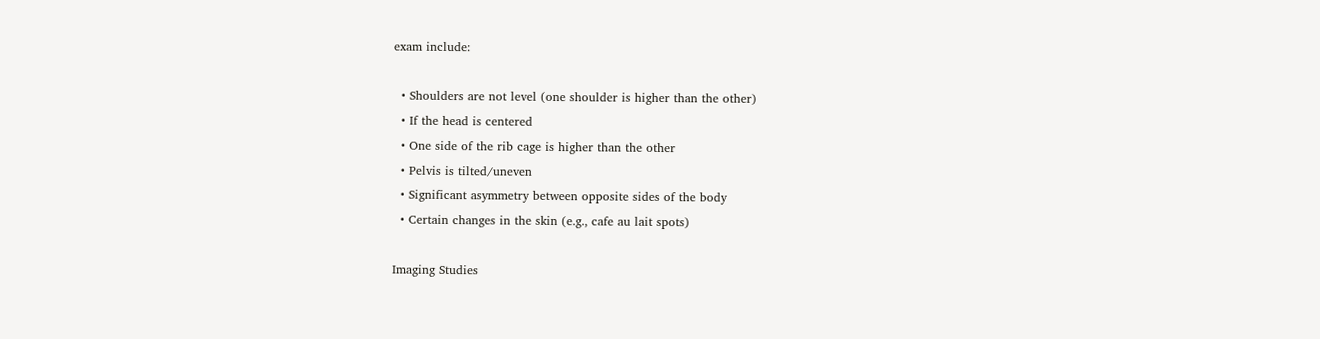exam include:

  • Shoulders are not level (one shoulder is higher than the other)
  • If the head is centered
  • One side of the rib cage is higher than the other
  • Pelvis is tilted/uneven
  • Significant asymmetry between opposite sides of the body
  • Certain changes in the skin (e.g., cafe au lait spots)

Imaging Studies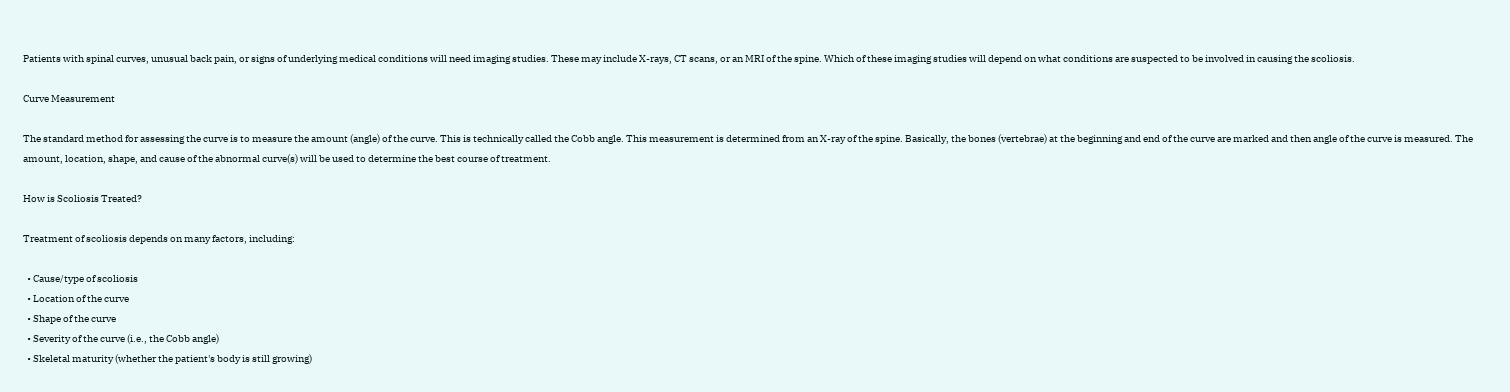Patients with spinal curves, unusual back pain, or signs of underlying medical conditions will need imaging studies. These may include X-rays, CT scans, or an MRI of the spine. Which of these imaging studies will depend on what conditions are suspected to be involved in causing the scoliosis.

Curve Measurement

The standard method for assessing the curve is to measure the amount (angle) of the curve. This is technically called the Cobb angle. This measurement is determined from an X-ray of the spine. Basically, the bones (vertebrae) at the beginning and end of the curve are marked and then angle of the curve is measured. The amount, location, shape, and cause of the abnormal curve(s) will be used to determine the best course of treatment.

How is Scoliosis Treated?

Treatment of scoliosis depends on many factors, including:

  • Cause/type of scoliosis
  • Location of the curve
  • Shape of the curve
  • Severity of the curve (i.e., the Cobb angle)
  • Skeletal maturity (whether the patient's body is still growing)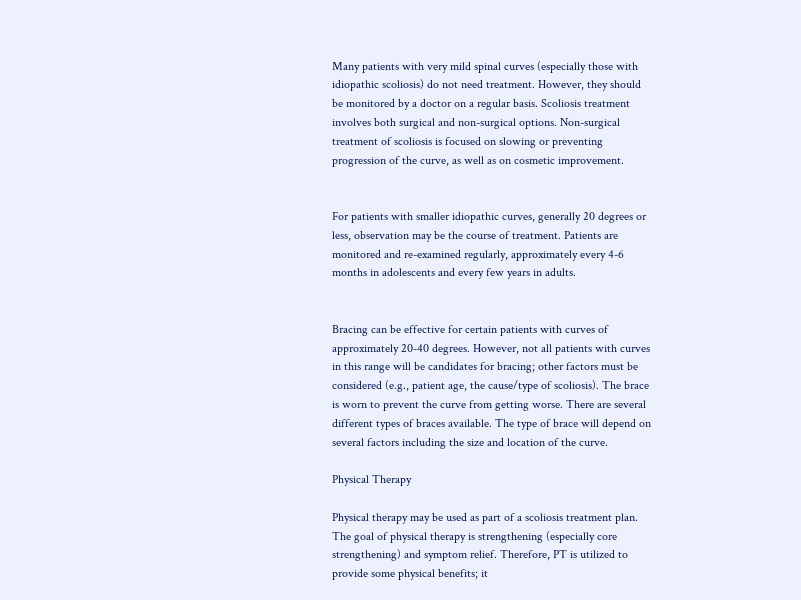Many patients with very mild spinal curves (especially those with idiopathic scoliosis) do not need treatment. However, they should be monitored by a doctor on a regular basis. Scoliosis treatment involves both surgical and non-surgical options. Non-surgical treatment of scoliosis is focused on slowing or preventing progression of the curve, as well as on cosmetic improvement.


For patients with smaller idiopathic curves, generally 20 degrees or less, observation may be the course of treatment. Patients are monitored and re-examined regularly, approximately every 4-6 months in adolescents and every few years in adults.


Bracing can be effective for certain patients with curves of approximately 20-40 degrees. However, not all patients with curves in this range will be candidates for bracing; other factors must be considered (e.g., patient age, the cause/type of scoliosis). The brace is worn to prevent the curve from getting worse. There are several different types of braces available. The type of brace will depend on several factors including the size and location of the curve.

Physical Therapy

Physical therapy may be used as part of a scoliosis treatment plan. The goal of physical therapy is strengthening (especially core strengthening) and symptom relief. Therefore, PT is utilized to provide some physical benefits; it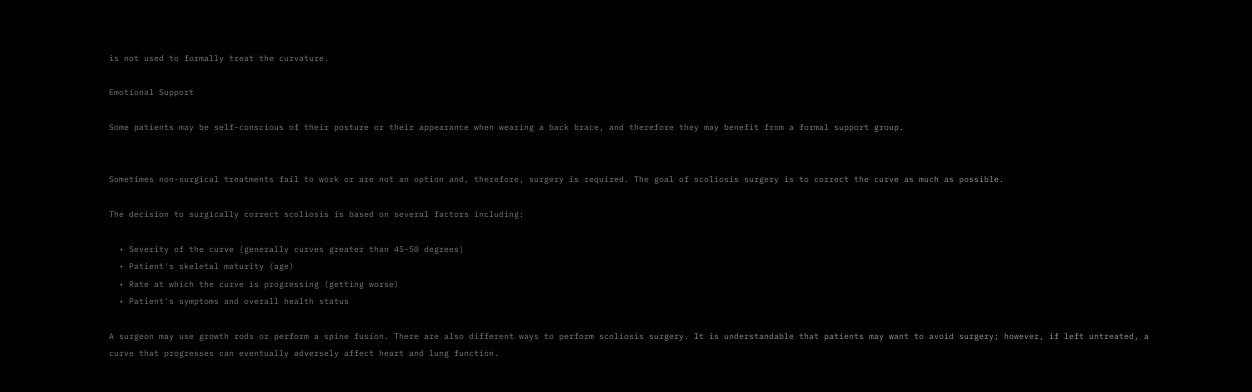is not used to formally treat the curvature.

Emotional Support

Some patients may be self-conscious of their posture or their appearance when wearing a back brace, and therefore they may benefit from a formal support group.


Sometimes non-surgical treatments fail to work or are not an option and, therefore, surgery is required. The goal of scoliosis surgery is to correct the curve as much as possible.

The decision to surgically correct scoliosis is based on several factors including:

  • Severity of the curve (generally curves greater than 45-50 degrees)
  • Patient's skeletal maturity (age)
  • Rate at which the curve is progressing (getting worse)
  • Patient's symptoms and overall health status

A surgeon may use growth rods or perform a spine fusion. There are also different ways to perform scoliosis surgery. It is understandable that patients may want to avoid surgery; however, if left untreated, a curve that progresses can eventually adversely affect heart and lung function.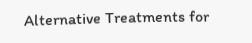Alternative Treatments for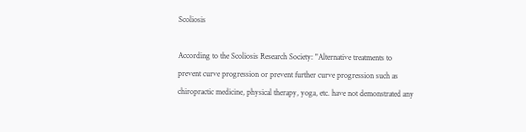Scoliosis

According to the Scoliosis Research Society: "Alternative treatments to prevent curve progression or prevent further curve progression such as chiropractic medicine, physical therapy, yoga, etc. have not demonstrated any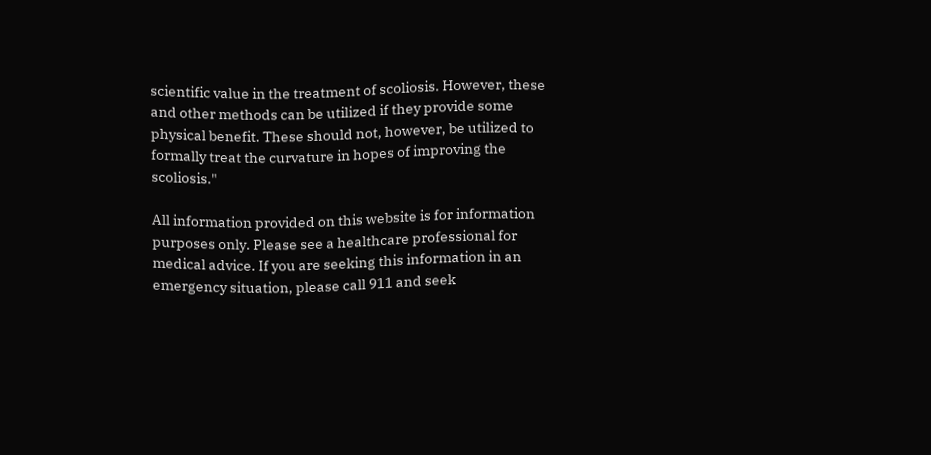scientific value in the treatment of scoliosis. However, these and other methods can be utilized if they provide some physical benefit. These should not, however, be utilized to formally treat the curvature in hopes of improving the scoliosis."

All information provided on this website is for information purposes only. Please see a healthcare professional for medical advice. If you are seeking this information in an emergency situation, please call 911 and seek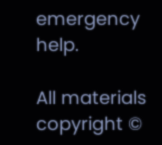emergency help.

All materials copyright ©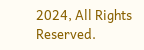2024, All Rights Reserved.